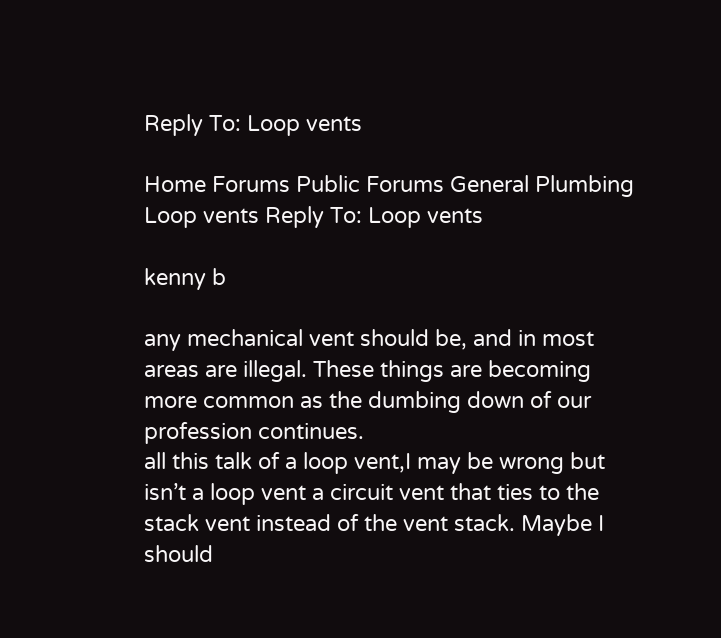Reply To: Loop vents

Home Forums Public Forums General Plumbing Loop vents Reply To: Loop vents

kenny b

any mechanical vent should be, and in most areas are illegal. These things are becoming more common as the dumbing down of our profession continues.
all this talk of a loop vent,I may be wrong but isn’t a loop vent a circuit vent that ties to the stack vent instead of the vent stack. Maybe I should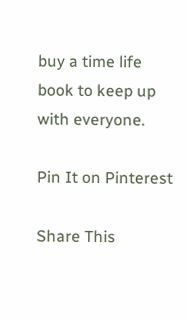buy a time life book to keep up with everyone.

Pin It on Pinterest

Share This